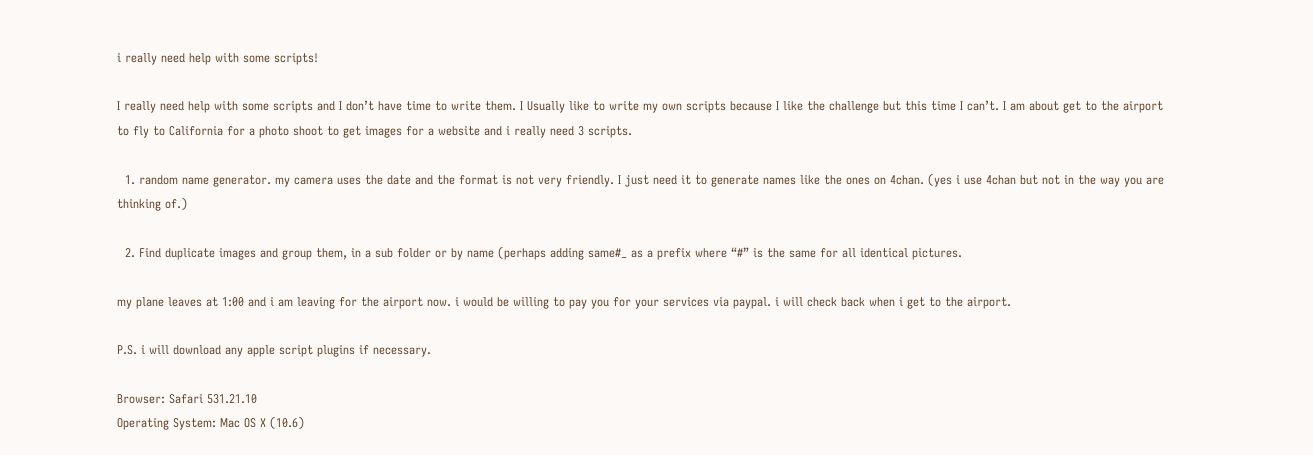i really need help with some scripts!

I really need help with some scripts and I don’t have time to write them. I Usually like to write my own scripts because I like the challenge but this time I can’t. I am about get to the airport to fly to California for a photo shoot to get images for a website and i really need 3 scripts.

  1. random name generator. my camera uses the date and the format is not very friendly. I just need it to generate names like the ones on 4chan. (yes i use 4chan but not in the way you are thinking of.)

  2. Find duplicate images and group them, in a sub folder or by name (perhaps adding same#_ as a prefix where “#” is the same for all identical pictures.

my plane leaves at 1:00 and i am leaving for the airport now. i would be willing to pay you for your services via paypal. i will check back when i get to the airport.

P.S. i will download any apple script plugins if necessary.

Browser: Safari 531.21.10
Operating System: Mac OS X (10.6)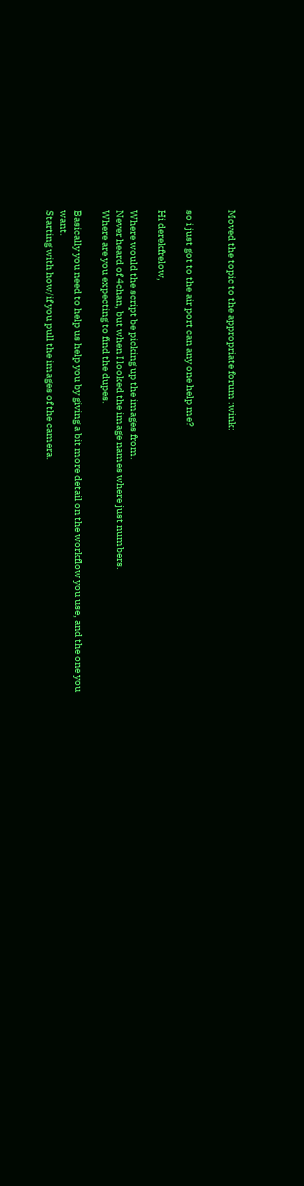Moved the topic to the appropriate forum :wink:


so i just got to the air port can any one help me?

Hi derekfrelow,

Where would the script be picking up the images from.
Never heard of 4chan, but when I looked the image names where just numbers.
Where are you expecting to find the dupes.

Basically you need to help us help you by giving a bit more detail on the workflow you use, and the one you want.
Starting with how/if you pull the images of the camera.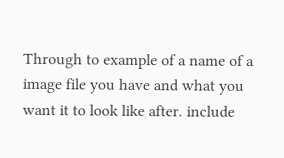Through to example of a name of a image file you have and what you want it to look like after. include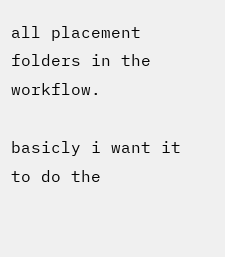all placement folders in the workflow.

basicly i want it to do the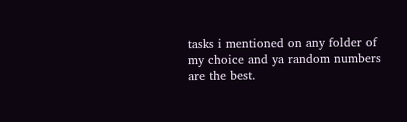tasks i mentioned on any folder of my choice and ya random numbers are the best.